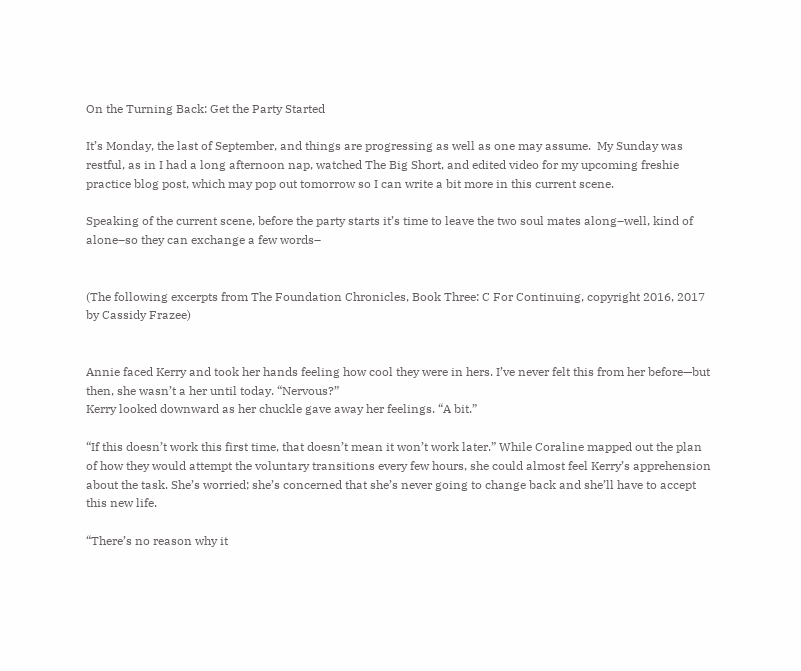On the Turning Back: Get the Party Started

It’s Monday, the last of September, and things are progressing as well as one may assume.  My Sunday was restful, as in I had a long afternoon nap, watched The Big Short, and edited video for my upcoming freshie practice blog post, which may pop out tomorrow so I can write a bit more in this current scene.

Speaking of the current scene, before the party starts it’s time to leave the two soul mates along–well, kind of alone–so they can exchange a few words–


(The following excerpts from The Foundation Chronicles, Book Three: C For Continuing, copyright 2016, 2017 by Cassidy Frazee)


Annie faced Kerry and took her hands feeling how cool they were in hers. I’ve never felt this from her before—but then, she wasn’t a her until today. “Nervous?”
Kerry looked downward as her chuckle gave away her feelings. “A bit.”

“If this doesn’t work this first time, that doesn’t mean it won’t work later.” While Coraline mapped out the plan of how they would attempt the voluntary transitions every few hours, she could almost feel Kerry’s apprehension about the task. She’s worried; she’s concerned that she’s never going to change back and she’ll have to accept this new life.

“There’s no reason why it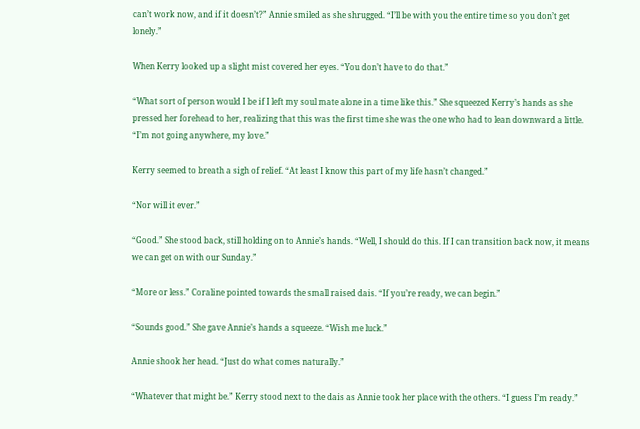can’t work now, and if it doesn’t?” Annie smiled as she shrugged. “I’ll be with you the entire time so you don’t get lonely.”

When Kerry looked up a slight mist covered her eyes. “You don’t have to do that.”

“What sort of person would I be if I left my soul mate alone in a time like this.” She squeezed Kerry’s hands as she pressed her forehead to her, realizing that this was the first time she was the one who had to lean downward a little. “I’m not going anywhere, my love.”

Kerry seemed to breath a sigh of relief. “At least I know this part of my life hasn’t changed.”

“Nor will it ever.”

“Good.” She stood back, still holding on to Annie’s hands. “Well, I should do this. If I can transition back now, it means we can get on with our Sunday.”

“More or less.” Coraline pointed towards the small raised dais. “If you’re ready, we can begin.”

“Sounds good.” She gave Annie’s hands a squeeze. “Wish me luck.”

Annie shook her head. “Just do what comes naturally.”

“Whatever that might be.” Kerry stood next to the dais as Annie took her place with the others. “I guess I’m ready.”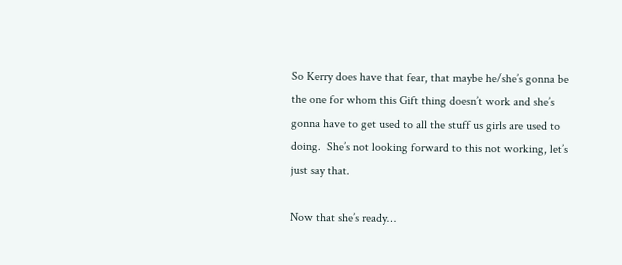So Kerry does have that fear, that maybe he/she’s gonna be the one for whom this Gift thing doesn’t work and she’s gonna have to get used to all the stuff us girls are used to doing.  She’s not looking forward to this not working, let’s just say that.

Now that she’s ready…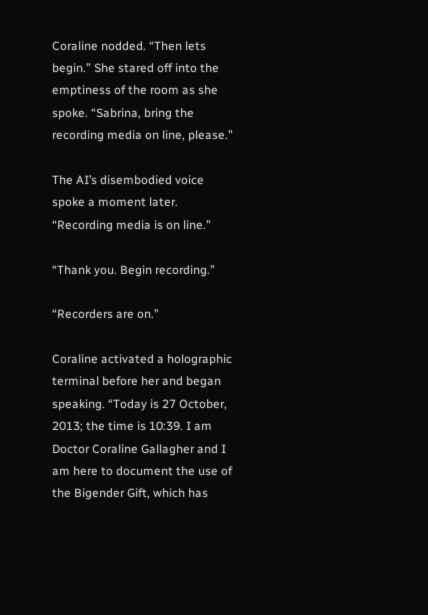Coraline nodded. “Then lets begin.” She stared off into the emptiness of the room as she spoke. “Sabrina, bring the recording media on line, please.”

The AI’s disembodied voice spoke a moment later. “Recording media is on line.”

“Thank you. Begin recording.”

“Recorders are on.”

Coraline activated a holographic terminal before her and began speaking. “Today is 27 October, 2013; the time is 10:39. I am Doctor Coraline Gallagher and I am here to document the use of the Bigender Gift, which has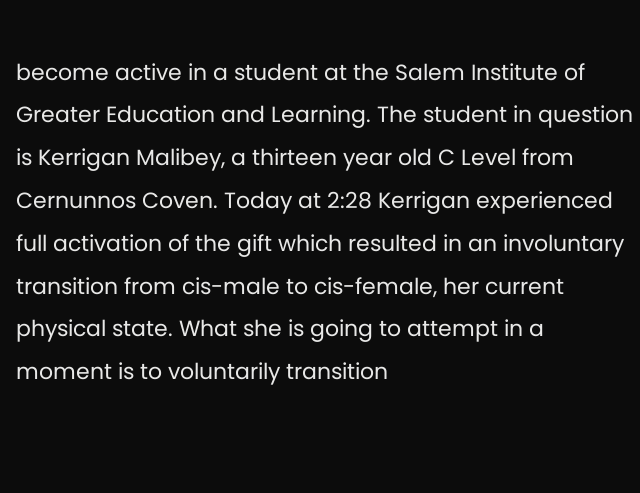become active in a student at the Salem Institute of Greater Education and Learning. The student in question is Kerrigan Malibey, a thirteen year old C Level from Cernunnos Coven. Today at 2:28 Kerrigan experienced full activation of the gift which resulted in an involuntary transition from cis-male to cis-female, her current physical state. What she is going to attempt in a moment is to voluntarily transition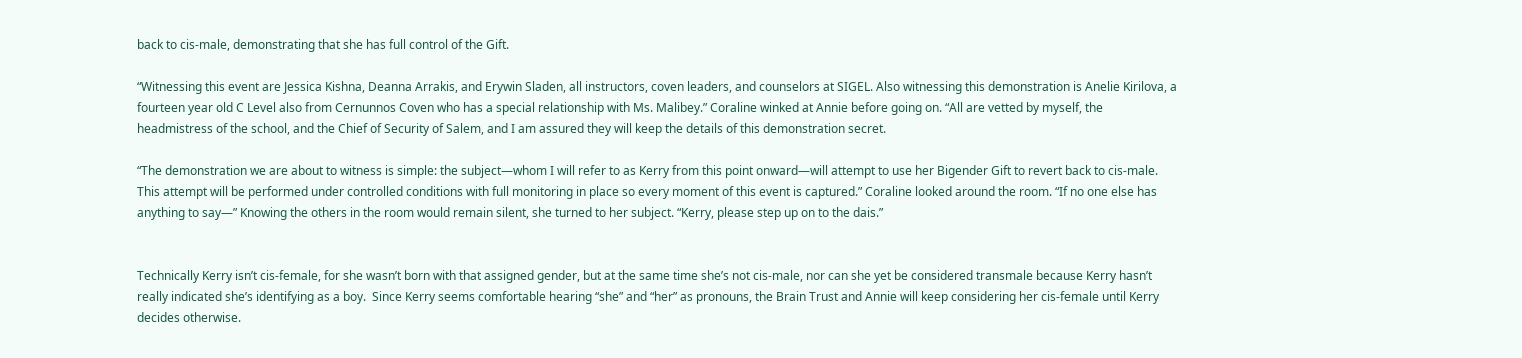back to cis-male, demonstrating that she has full control of the Gift.

“Witnessing this event are Jessica Kishna, Deanna Arrakis, and Erywin Sladen, all instructors, coven leaders, and counselors at SIGEL. Also witnessing this demonstration is Anelie Kirilova, a fourteen year old C Level also from Cernunnos Coven who has a special relationship with Ms. Malibey.” Coraline winked at Annie before going on. “All are vetted by myself, the headmistress of the school, and the Chief of Security of Salem, and I am assured they will keep the details of this demonstration secret.

“The demonstration we are about to witness is simple: the subject—whom I will refer to as Kerry from this point onward—will attempt to use her Bigender Gift to revert back to cis-male. This attempt will be performed under controlled conditions with full monitoring in place so every moment of this event is captured.” Coraline looked around the room. “If no one else has anything to say—” Knowing the others in the room would remain silent, she turned to her subject. “Kerry, please step up on to the dais.”


Technically Kerry isn’t cis-female, for she wasn’t born with that assigned gender, but at the same time she’s not cis-male, nor can she yet be considered transmale because Kerry hasn’t really indicated she’s identifying as a boy.  Since Kerry seems comfortable hearing “she” and “her” as pronouns, the Brain Trust and Annie will keep considering her cis-female until Kerry decides otherwise.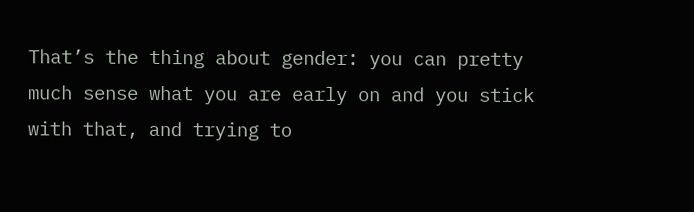That’s the thing about gender: you can pretty much sense what you are early on and you stick with that, and trying to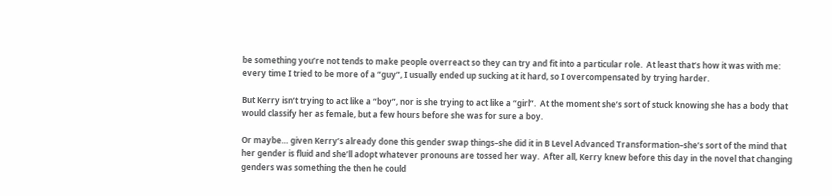be something you’re not tends to make people overreact so they can try and fit into a particular role.  At least that’s how it was with me: every time I tried to be more of a “guy”, I usually ended up sucking at it hard, so I overcompensated by trying harder.

But Kerry isn’t trying to act like a “boy”, nor is she trying to act like a “girl”.  At the moment she’s sort of stuck knowing she has a body that would classify her as female, but a few hours before she was for sure a boy.

Or maybe… given Kerry’s already done this gender swap things–she did it in B Level Advanced Transformation–she’s sort of the mind that her gender is fluid and she’ll adopt whatever pronouns are tossed her way.  After all, Kerry knew before this day in the novel that changing genders was something the then he could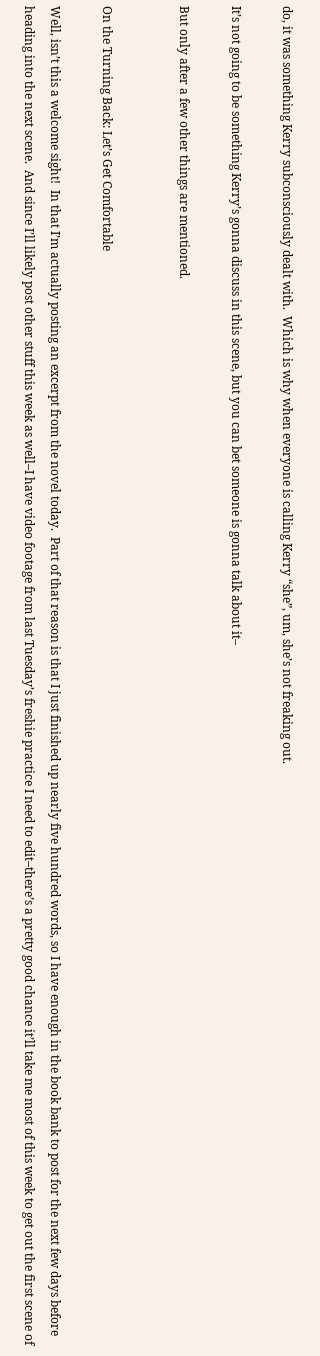do, it was something Kerry subconsciously dealt with.  Which is why when everyone is calling Kerry “she”, um, she’s not freaking out.

It’s not going to be something Kerry’s gonna discuss in this scene, but you can bet someone is gonna talk about it–

But only after a few other things are mentioned.


On the Turning Back: Let’s Get Comfortable

Well, isn’t this a welcome sight!  In that I’m actually posting an excerpt from the novel today.  Part of that reason is that I just finished up nearly five hundred words, so I have enough in the book bank to post for the next few days before heading into the next scene.  And since I’ll likely post other stuff this week as well–I have video footage from last Tuesday’s freshie practice I need to edit–there’s a pretty good chance it’ll take me most of this week to get out the first scene of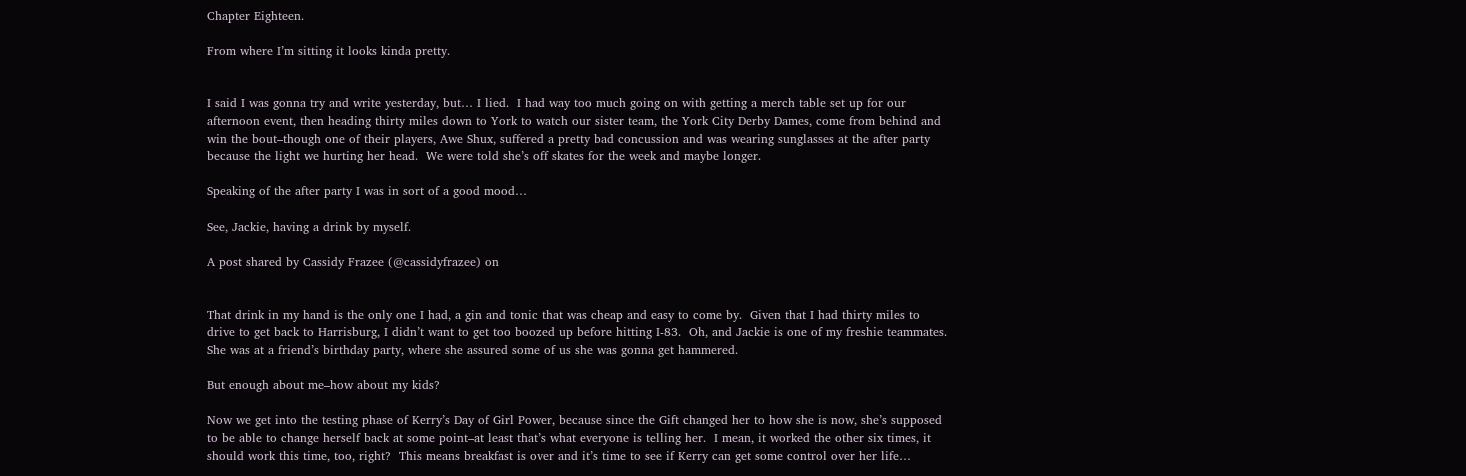Chapter Eighteen.

From where I’m sitting it looks kinda pretty.


I said I was gonna try and write yesterday, but… I lied.  I had way too much going on with getting a merch table set up for our afternoon event, then heading thirty miles down to York to watch our sister team, the York City Derby Dames, come from behind and win the bout–though one of their players, Awe Shux, suffered a pretty bad concussion and was wearing sunglasses at the after party because the light we hurting her head.  We were told she’s off skates for the week and maybe longer.

Speaking of the after party I was in sort of a good mood…

See, Jackie, having a drink by myself.

A post shared by Cassidy Frazee (@cassidyfrazee) on


That drink in my hand is the only one I had, a gin and tonic that was cheap and easy to come by.  Given that I had thirty miles to drive to get back to Harrisburg, I didn’t want to get too boozed up before hitting I-83.  Oh, and Jackie is one of my freshie teammates.  She was at a friend’s birthday party, where she assured some of us she was gonna get hammered.

But enough about me–how about my kids?

Now we get into the testing phase of Kerry’s Day of Girl Power, because since the Gift changed her to how she is now, she’s supposed to be able to change herself back at some point–at least that’s what everyone is telling her.  I mean, it worked the other six times, it should work this time, too, right?  This means breakfast is over and it’s time to see if Kerry can get some control over her life…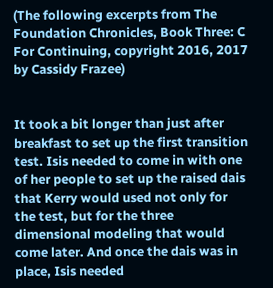(The following excerpts from The Foundation Chronicles, Book Three: C For Continuing, copyright 2016, 2017 by Cassidy Frazee)


It took a bit longer than just after breakfast to set up the first transition test. Isis needed to come in with one of her people to set up the raised dais that Kerry would used not only for the test, but for the three dimensional modeling that would come later. And once the dais was in place, Isis needed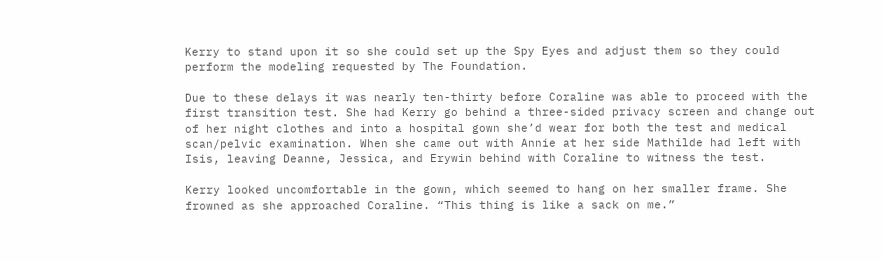Kerry to stand upon it so she could set up the Spy Eyes and adjust them so they could perform the modeling requested by The Foundation.

Due to these delays it was nearly ten-thirty before Coraline was able to proceed with the first transition test. She had Kerry go behind a three-sided privacy screen and change out of her night clothes and into a hospital gown she’d wear for both the test and medical scan/pelvic examination. When she came out with Annie at her side Mathilde had left with Isis, leaving Deanne, Jessica, and Erywin behind with Coraline to witness the test.

Kerry looked uncomfortable in the gown, which seemed to hang on her smaller frame. She frowned as she approached Coraline. “This thing is like a sack on me.”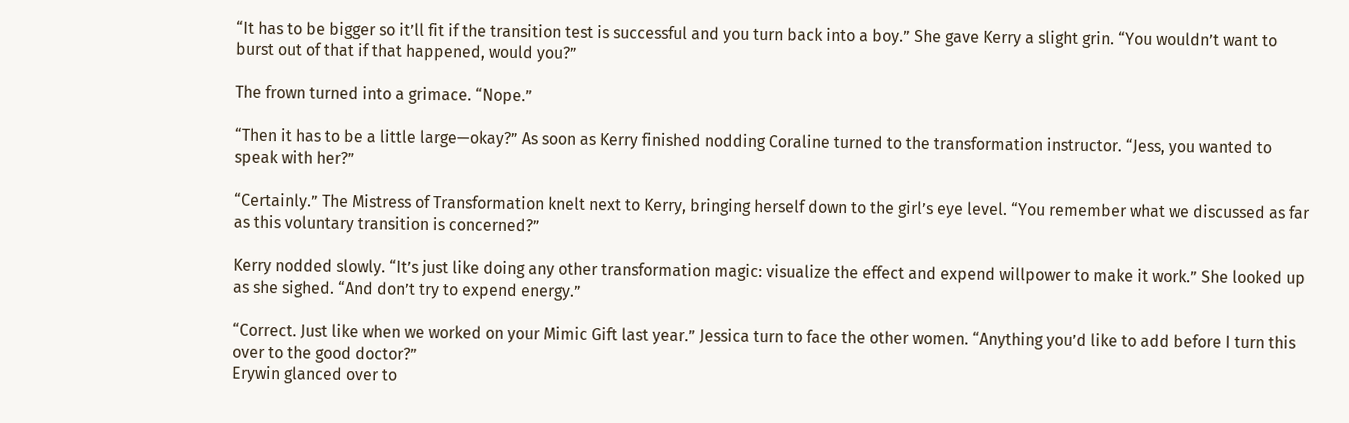“It has to be bigger so it’ll fit if the transition test is successful and you turn back into a boy.” She gave Kerry a slight grin. “You wouldn’t want to burst out of that if that happened, would you?”

The frown turned into a grimace. “Nope.”

“Then it has to be a little large—okay?” As soon as Kerry finished nodding Coraline turned to the transformation instructor. “Jess, you wanted to speak with her?”

“Certainly.” The Mistress of Transformation knelt next to Kerry, bringing herself down to the girl’s eye level. “You remember what we discussed as far as this voluntary transition is concerned?”

Kerry nodded slowly. “It’s just like doing any other transformation magic: visualize the effect and expend willpower to make it work.” She looked up as she sighed. “And don’t try to expend energy.”

“Correct. Just like when we worked on your Mimic Gift last year.” Jessica turn to face the other women. “Anything you’d like to add before I turn this over to the good doctor?”
Erywin glanced over to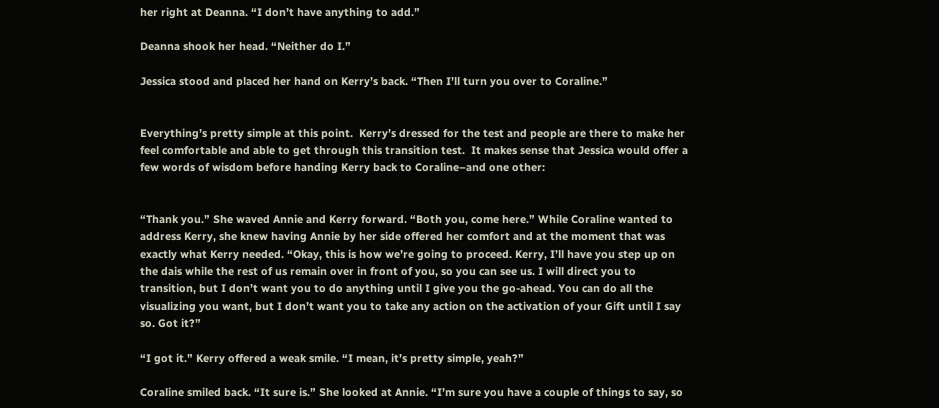her right at Deanna. “I don’t have anything to add.”

Deanna shook her head. “Neither do I.”

Jessica stood and placed her hand on Kerry’s back. “Then I’ll turn you over to Coraline.”


Everything’s pretty simple at this point.  Kerry’s dressed for the test and people are there to make her feel comfortable and able to get through this transition test.  It makes sense that Jessica would offer a few words of wisdom before handing Kerry back to Coraline–and one other:


“Thank you.” She waved Annie and Kerry forward. “Both you, come here.” While Coraline wanted to address Kerry, she knew having Annie by her side offered her comfort and at the moment that was exactly what Kerry needed. “Okay, this is how we’re going to proceed. Kerry, I’ll have you step up on the dais while the rest of us remain over in front of you, so you can see us. I will direct you to transition, but I don’t want you to do anything until I give you the go-ahead. You can do all the visualizing you want, but I don’t want you to take any action on the activation of your Gift until I say so. Got it?”

“I got it.” Kerry offered a weak smile. “I mean, it’s pretty simple, yeah?”

Coraline smiled back. “It sure is.” She looked at Annie. “I’m sure you have a couple of things to say, so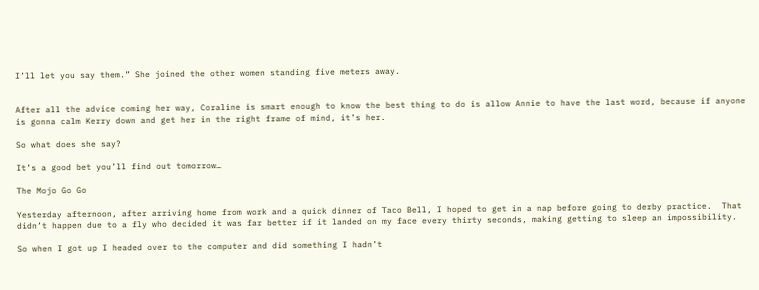I’ll let you say them.” She joined the other women standing five meters away.


After all the advice coming her way, Coraline is smart enough to know the best thing to do is allow Annie to have the last word, because if anyone is gonna calm Kerry down and get her in the right frame of mind, it’s her.

So what does she say?

It’s a good bet you’ll find out tomorrow…

The Mojo Go Go

Yesterday afternoon, after arriving home from work and a quick dinner of Taco Bell, I hoped to get in a nap before going to derby practice.  That didn’t happen due to a fly who decided it was far better if it landed on my face every thirty seconds, making getting to sleep an impossibility.

So when I got up I headed over to the computer and did something I hadn’t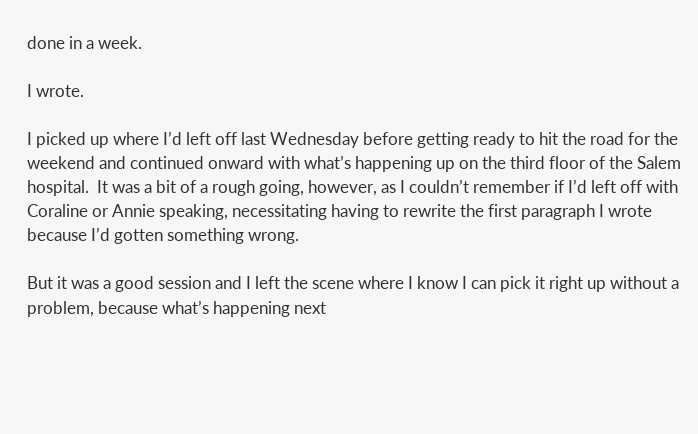done in a week.

I wrote.

I picked up where I’d left off last Wednesday before getting ready to hit the road for the weekend and continued onward with what’s happening up on the third floor of the Salem hospital.  It was a bit of a rough going, however, as I couldn’t remember if I’d left off with Coraline or Annie speaking, necessitating having to rewrite the first paragraph I wrote because I’d gotten something wrong.

But it was a good session and I left the scene where I know I can pick it right up without a problem, because what’s happening next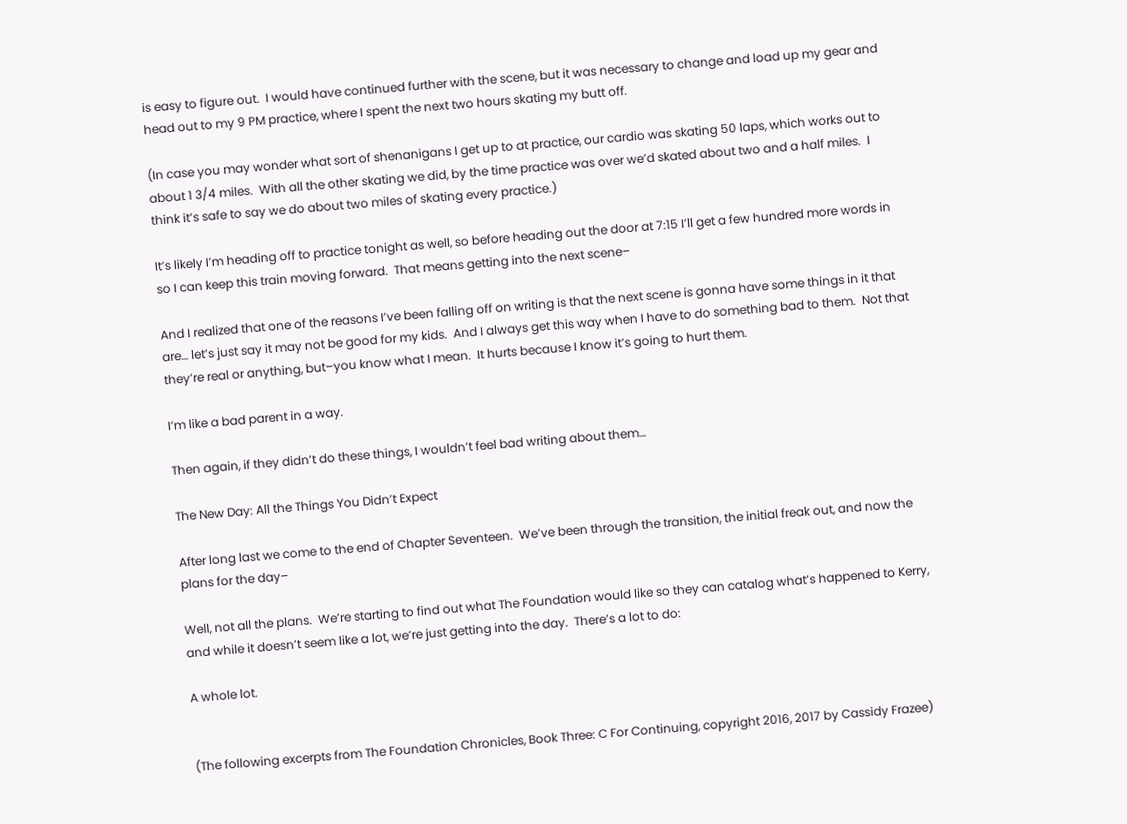is easy to figure out.  I would have continued further with the scene, but it was necessary to change and load up my gear and head out to my 9 PM practice, where I spent the next two hours skating my butt off.

(In case you may wonder what sort of shenanigans I get up to at practice, our cardio was skating 50 laps, which works out to about 1 3/4 miles.  With all the other skating we did, by the time practice was over we’d skated about two and a half miles.  I think it’s safe to say we do about two miles of skating every practice.)

It’s likely I’m heading off to practice tonight as well, so before heading out the door at 7:15 I’ll get a few hundred more words in so I can keep this train moving forward.  That means getting into the next scene–

And I realized that one of the reasons I’ve been falling off on writing is that the next scene is gonna have some things in it that are… let’s just say it may not be good for my kids.  And I always get this way when I have to do something bad to them.  Not that they’re real or anything, but–you know what I mean.  It hurts because I know it’s going to hurt them.

I’m like a bad parent in a way.

Then again, if they didn’t do these things, I wouldn’t feel bad writing about them…

The New Day: All the Things You Didn’t Expect

After long last we come to the end of Chapter Seventeen.  We’ve been through the transition, the initial freak out, and now the plans for the day–

Well, not all the plans.  We’re starting to find out what The Foundation would like so they can catalog what’s happened to Kerry, and while it doesn’t seem like a lot, we’re just getting into the day.  There’s a lot to do:

A whole lot.


(The following excerpts from The Foundation Chronicles, Book Three: C For Continuing, copyright 2016, 2017 by Cassidy Frazee)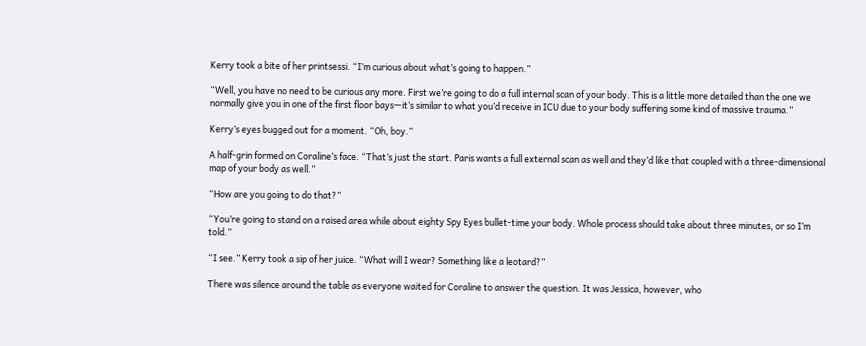Kerry took a bite of her printsessi. “I’m curious about what’s going to happen.”

“Well, you have no need to be curious any more. First we’re going to do a full internal scan of your body. This is a little more detailed than the one we normally give you in one of the first floor bays—it’s similar to what you’d receive in ICU due to your body suffering some kind of massive trauma.”

Kerry’s eyes bugged out for a moment. “Oh, boy.”

A half-grin formed on Coraline’s face. “That’s just the start. Paris wants a full external scan as well and they’d like that coupled with a three-dimensional map of your body as well.”

“How are you going to do that?”

“You’re going to stand on a raised area while about eighty Spy Eyes bullet-time your body. Whole process should take about three minutes, or so I’m told.”

“I see.” Kerry took a sip of her juice. “What will I wear? Something like a leotard?”

There was silence around the table as everyone waited for Coraline to answer the question. It was Jessica, however, who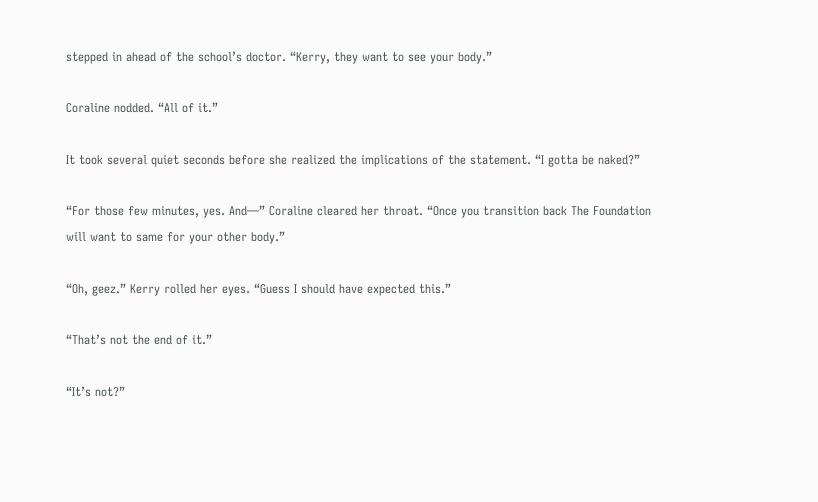stepped in ahead of the school’s doctor. “Kerry, they want to see your body.”

Coraline nodded. “All of it.”

It took several quiet seconds before she realized the implications of the statement. “I gotta be naked?”

“For those few minutes, yes. And—” Coraline cleared her throat. “Once you transition back The Foundation will want to same for your other body.”

“Oh, geez.” Kerry rolled her eyes. “Guess I should have expected this.”

“That’s not the end of it.”

“It’s not?”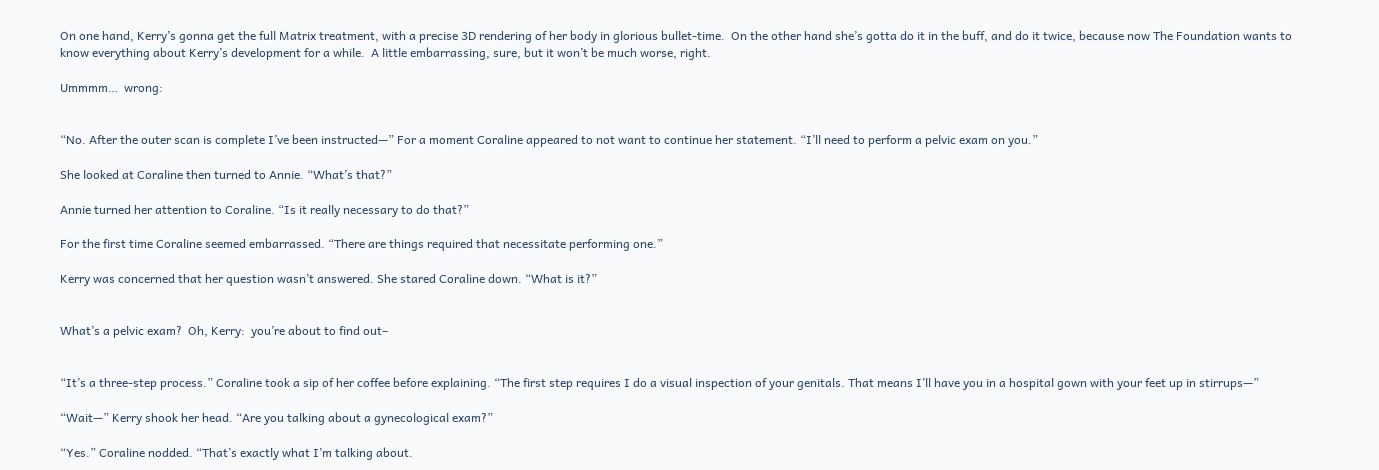On one hand, Kerry’s gonna get the full Matrix treatment, with a precise 3D rendering of her body in glorious bullet-time.  On the other hand she’s gotta do it in the buff, and do it twice, because now The Foundation wants to know everything about Kerry’s development for a while.  A little embarrassing, sure, but it won’t be much worse, right.

Ummmm…  wrong:


“No. After the outer scan is complete I’ve been instructed—” For a moment Coraline appeared to not want to continue her statement. “I’ll need to perform a pelvic exam on you.”

She looked at Coraline then turned to Annie. “What’s that?”

Annie turned her attention to Coraline. “Is it really necessary to do that?”

For the first time Coraline seemed embarrassed. “There are things required that necessitate performing one.”

Kerry was concerned that her question wasn’t answered. She stared Coraline down. “What is it?”


What’s a pelvic exam?  Oh, Kerry:  you’re about to find out–


“It’s a three-step process.” Coraline took a sip of her coffee before explaining. “The first step requires I do a visual inspection of your genitals. That means I’ll have you in a hospital gown with your feet up in stirrups—”

“Wait—” Kerry shook her head. “Are you talking about a gynecological exam?”

“Yes.” Coraline nodded. “That’s exactly what I’m talking about.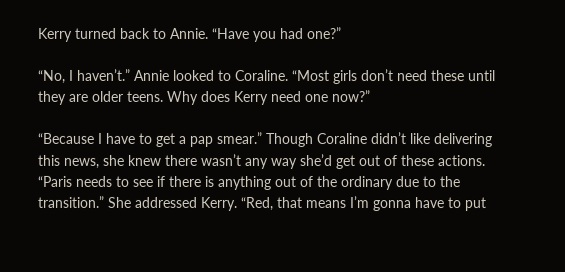Kerry turned back to Annie. “Have you had one?”

“No, I haven’t.” Annie looked to Coraline. “Most girls don’t need these until they are older teens. Why does Kerry need one now?”

“Because I have to get a pap smear.” Though Coraline didn’t like delivering this news, she knew there wasn’t any way she’d get out of these actions. “Paris needs to see if there is anything out of the ordinary due to the transition.” She addressed Kerry. “Red, that means I’m gonna have to put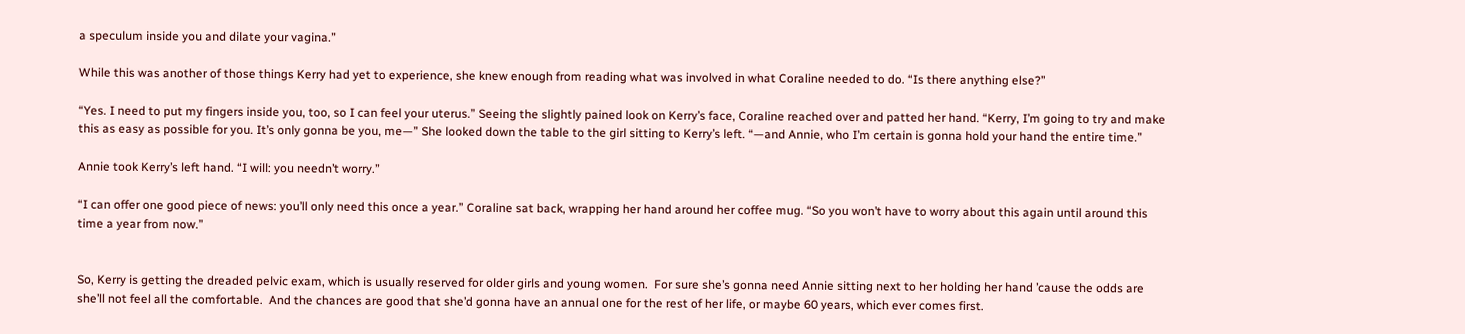a speculum inside you and dilate your vagina.”

While this was another of those things Kerry had yet to experience, she knew enough from reading what was involved in what Coraline needed to do. “Is there anything else?”

“Yes. I need to put my fingers inside you, too, so I can feel your uterus.” Seeing the slightly pained look on Kerry’s face, Coraline reached over and patted her hand. “Kerry, I’m going to try and make this as easy as possible for you. It’s only gonna be you, me—” She looked down the table to the girl sitting to Kerry’s left. “—and Annie, who I’m certain is gonna hold your hand the entire time.”

Annie took Kerry’s left hand. “I will: you needn’t worry.”

“I can offer one good piece of news: you’ll only need this once a year.” Coraline sat back, wrapping her hand around her coffee mug. “So you won’t have to worry about this again until around this time a year from now.”


So, Kerry is getting the dreaded pelvic exam, which is usually reserved for older girls and young women.  For sure she’s gonna need Annie sitting next to her holding her hand ’cause the odds are she’ll not feel all the comfortable.  And the chances are good that she’d gonna have an annual one for the rest of her life, or maybe 60 years, which ever comes first.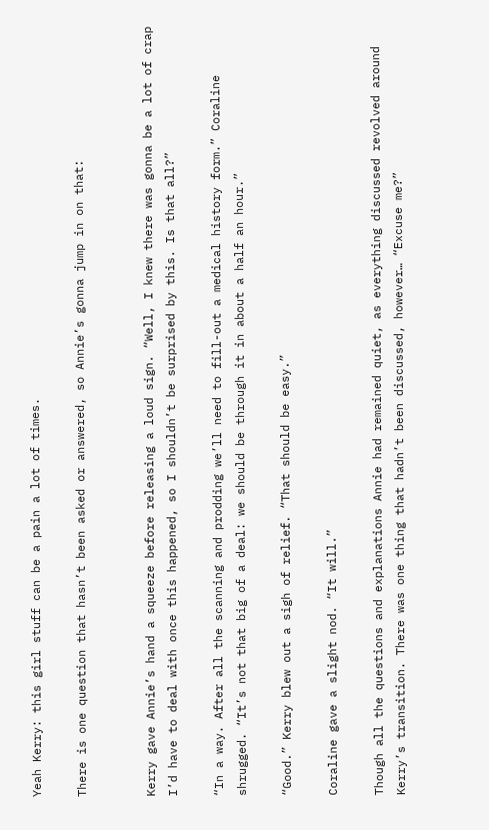Yeah Kerry: this girl stuff can be a pain a lot of times.

There is one question that hasn’t been asked or answered, so Annie’s gonna jump in on that:


Kerry gave Annie’s hand a squeeze before releasing a loud sign. “Well, I knew there was gonna be a lot of crap I’d have to deal with once this happened, so I shouldn’t be surprised by this. Is that all?”

“In a way. After all the scanning and prodding we’ll need to fill-out a medical history form.” Coraline shrugged. “It’s not that big of a deal: we should be through it in about a half an hour.”

“Good.” Kerry blew out a sigh of relief. “That should be easy.”

Coraline gave a slight nod. “It will.”

Though all the questions and explanations Annie had remained quiet, as everything discussed revolved around Kerry’s transition. There was one thing that hadn’t been discussed, however… “Excuse me?”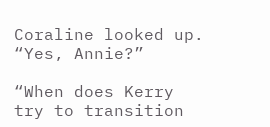Coraline looked up. “Yes, Annie?”

“When does Kerry try to transition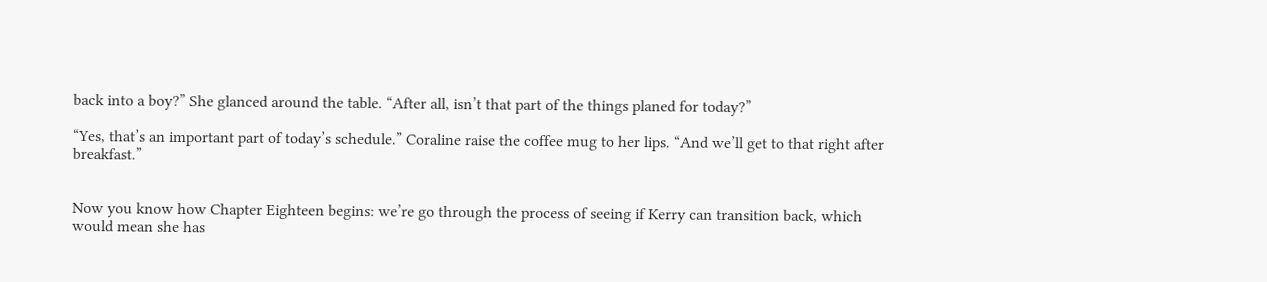back into a boy?” She glanced around the table. “After all, isn’t that part of the things planed for today?”

“Yes, that’s an important part of today’s schedule.” Coraline raise the coffee mug to her lips. “And we’ll get to that right after breakfast.”


Now you know how Chapter Eighteen begins: we’re go through the process of seeing if Kerry can transition back, which would mean she has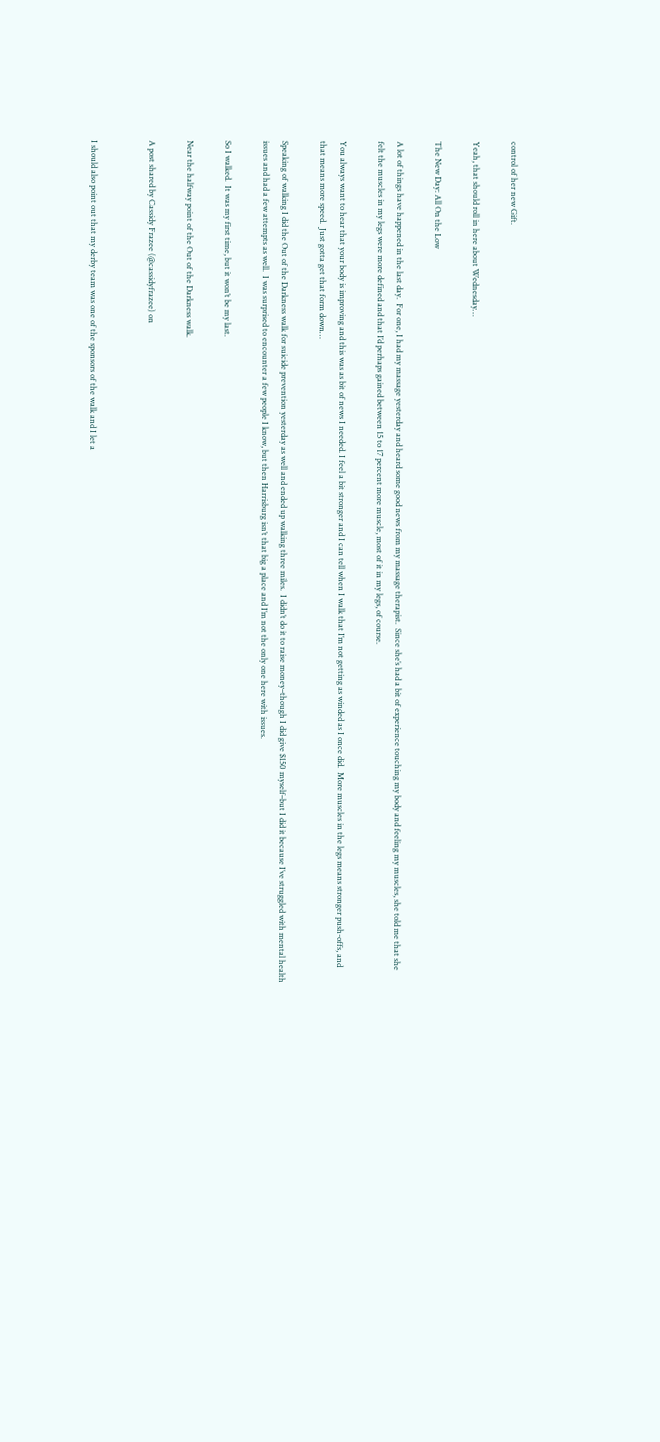control of her new Gift.

Yeah, that should roll in here about Wednesday…

The New Day: All On the Low

A lot of things have happened in the last day.  For one, I had my massage yesterday and heard some good news from my massage therapist.  Since she’s had a bit of experience touching my body and feeling my muscles, she told me that she felt the muscles in my legs were more defined and that I’d perhaps gained between 15 to 17 percent more muscle, most of it in my legs, of course.

You always want to hear that your body is improving and this was as bit of news I needed. I feel a bit stronger and I can tell when I walk that I’m not getting as winded as I once did.  More muscles in the legs means stronger push-offs, and that means more speed.  Just gotta get that form down…

Speaking of walking I did the Out of the Darkness walk for suicide prevention yesterday as well and ended up walking three miles.  I didn’t do it to raise money–though I did give $150 myself–but I did it because I’ve struggled with mental health issues and had a few attempts as well.  I was surprised to encounter a few people I know, but then Harrisburg isn’t that big a place and I’m not the only one here with issues.

So I walked.  It was my first time, but it won’t be my last.

Near the halfway point of the Out of the Darkness walk.

A post shared by Cassidy Frazee (@cassidyfrazee) on


I should also point out that my derby team was one of the sponsors of the walk and I let a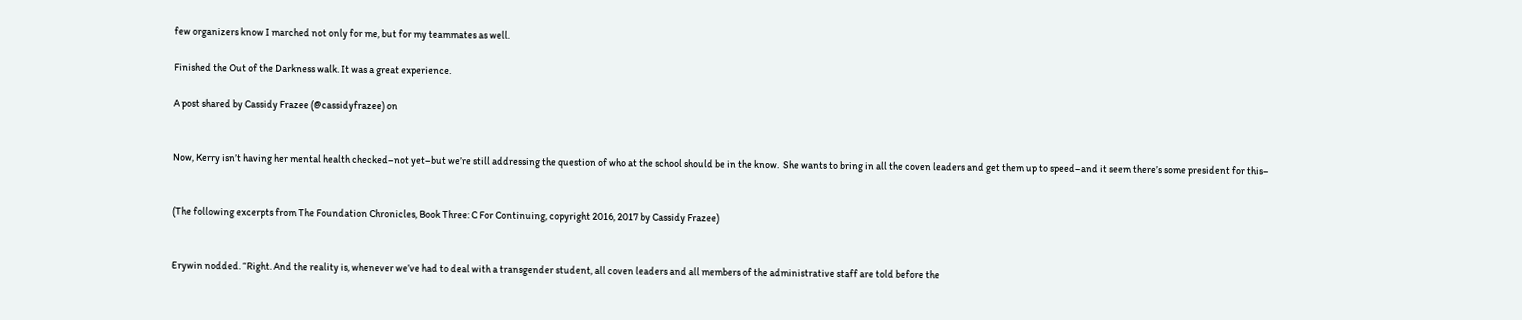few organizers know I marched not only for me, but for my teammates as well.

Finished the Out of the Darkness walk. It was a great experience.

A post shared by Cassidy Frazee (@cassidyfrazee) on


Now, Kerry isn’t having her mental health checked–not yet–but we’re still addressing the question of who at the school should be in the know.  She wants to bring in all the coven leaders and get them up to speed–and it seem there’s some president for this–


(The following excerpts from The Foundation Chronicles, Book Three: C For Continuing, copyright 2016, 2017 by Cassidy Frazee)


Erywin nodded. “Right. And the reality is, whenever we’ve had to deal with a transgender student, all coven leaders and all members of the administrative staff are told before the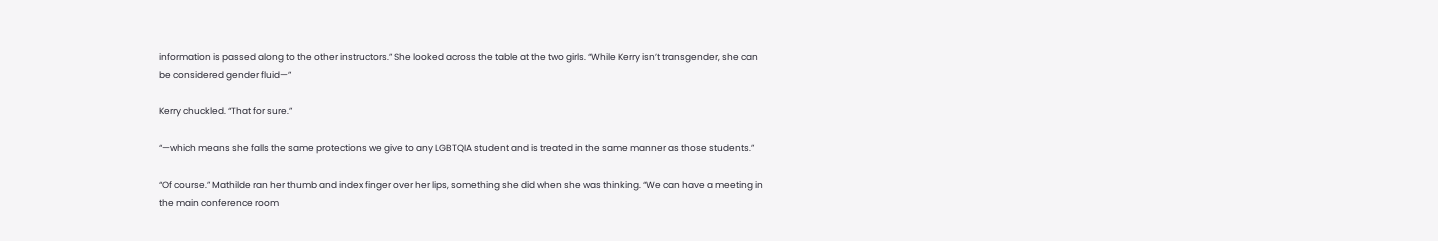information is passed along to the other instructors.” She looked across the table at the two girls. “While Kerry isn’t transgender, she can be considered gender fluid—”

Kerry chuckled. “That for sure.”

“—which means she falls the same protections we give to any LGBTQIA student and is treated in the same manner as those students.”

“Of course.” Mathilde ran her thumb and index finger over her lips, something she did when she was thinking. “We can have a meeting in the main conference room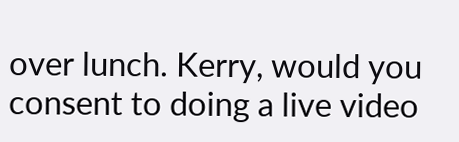over lunch. Kerry, would you consent to doing a live video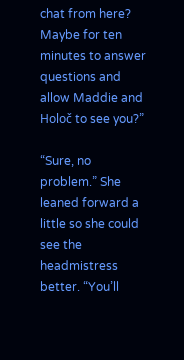chat from here? Maybe for ten minutes to answer questions and allow Maddie and Holoč to see you?”

“Sure, no problem.” She leaned forward a little so she could see the headmistress better. “You’ll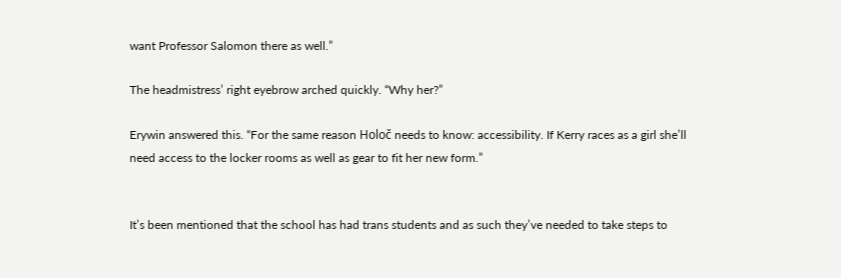want Professor Salomon there as well.”

The headmistress’ right eyebrow arched quickly. “Why her?”

Erywin answered this. “For the same reason Holoč needs to know: accessibility. If Kerry races as a girl she’ll need access to the locker rooms as well as gear to fit her new form.”


It’s been mentioned that the school has had trans students and as such they’ve needed to take steps to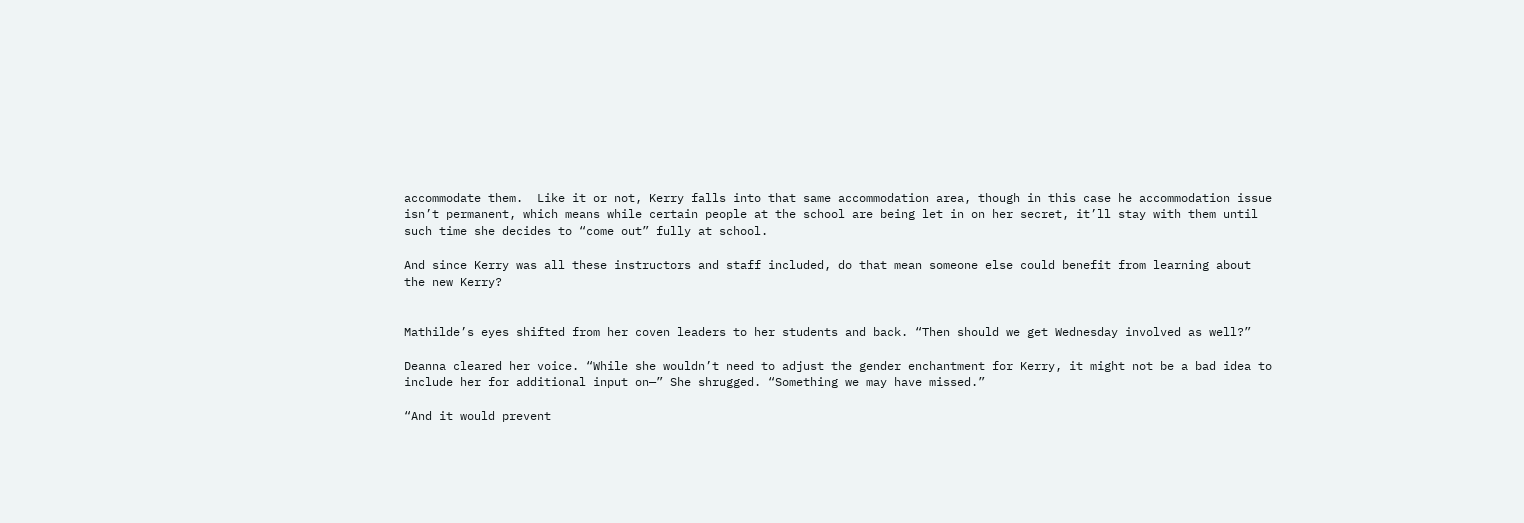accommodate them.  Like it or not, Kerry falls into that same accommodation area, though in this case he accommodation issue isn’t permanent, which means while certain people at the school are being let in on her secret, it’ll stay with them until such time she decides to “come out” fully at school.

And since Kerry was all these instructors and staff included, do that mean someone else could benefit from learning about the new Kerry?


Mathilde’s eyes shifted from her coven leaders to her students and back. “Then should we get Wednesday involved as well?”

Deanna cleared her voice. “While she wouldn’t need to adjust the gender enchantment for Kerry, it might not be a bad idea to include her for additional input on—” She shrugged. “Something we may have missed.”

“And it would prevent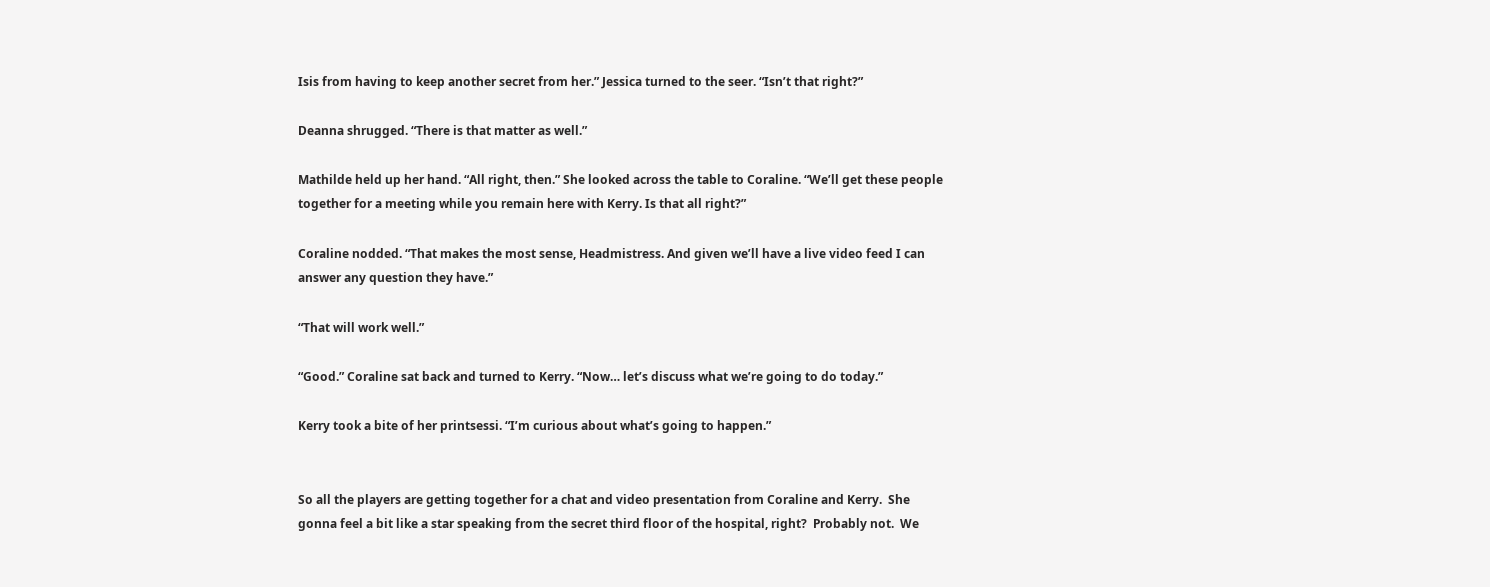Isis from having to keep another secret from her.” Jessica turned to the seer. “Isn’t that right?”

Deanna shrugged. “There is that matter as well.”

Mathilde held up her hand. “All right, then.” She looked across the table to Coraline. “We’ll get these people together for a meeting while you remain here with Kerry. Is that all right?”

Coraline nodded. “That makes the most sense, Headmistress. And given we’ll have a live video feed I can answer any question they have.”

“That will work well.”

“Good.” Coraline sat back and turned to Kerry. “Now… let’s discuss what we’re going to do today.”

Kerry took a bite of her printsessi. “I’m curious about what’s going to happen.”


So all the players are getting together for a chat and video presentation from Coraline and Kerry.  She gonna feel a bit like a star speaking from the secret third floor of the hospital, right?  Probably not.  We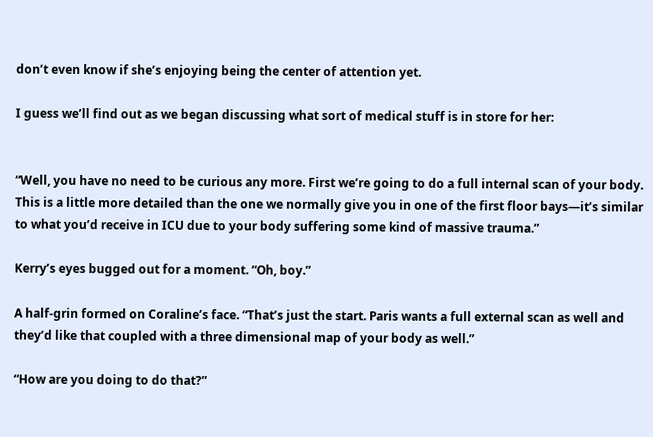don’t even know if she’s enjoying being the center of attention yet.

I guess we’ll find out as we began discussing what sort of medical stuff is in store for her:


“Well, you have no need to be curious any more. First we’re going to do a full internal scan of your body. This is a little more detailed than the one we normally give you in one of the first floor bays—it’s similar to what you’d receive in ICU due to your body suffering some kind of massive trauma.”

Kerry’s eyes bugged out for a moment. “Oh, boy.”

A half-grin formed on Coraline’s face. “That’s just the start. Paris wants a full external scan as well and they’d like that coupled with a three dimensional map of your body as well.”

“How are you doing to do that?”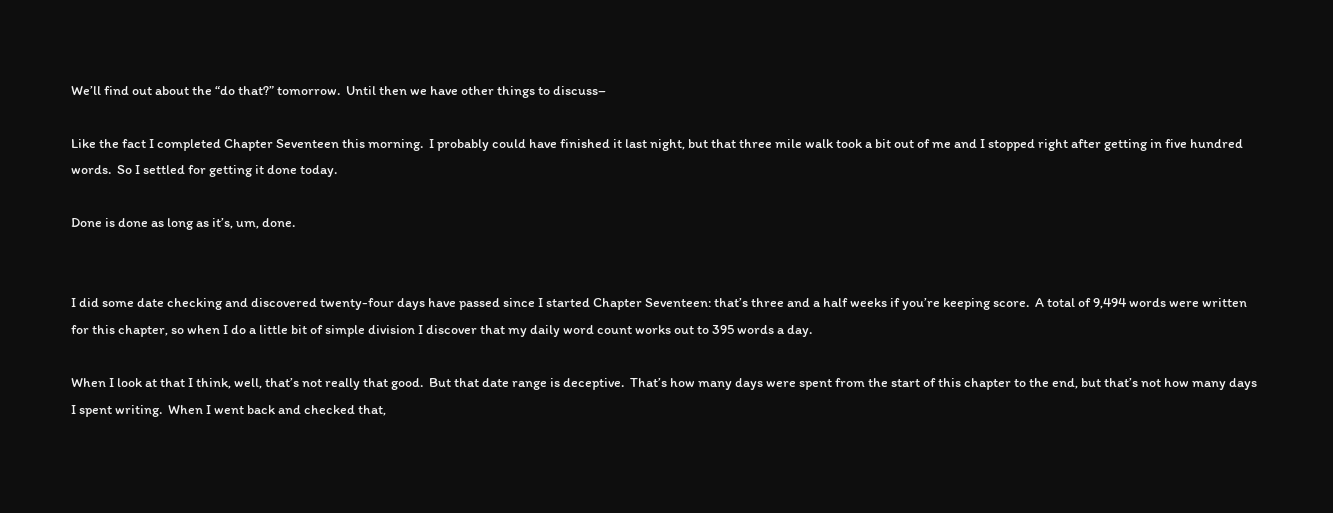We’ll find out about the “do that?” tomorrow.  Until then we have other things to discuss–

Like the fact I completed Chapter Seventeen this morning.  I probably could have finished it last night, but that three mile walk took a bit out of me and I stopped right after getting in five hundred words.  So I settled for getting it done today.

Done is done as long as it’s, um, done.


I did some date checking and discovered twenty-four days have passed since I started Chapter Seventeen: that’s three and a half weeks if you’re keeping score.  A total of 9,494 words were written for this chapter, so when I do a little bit of simple division I discover that my daily word count works out to 395 words a day.

When I look at that I think, well, that’s not really that good.  But that date range is deceptive.  That’s how many days were spent from the start of this chapter to the end, but that’s not how many days I spent writing.  When I went back and checked that,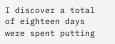I discover a total of eighteen days were spent putting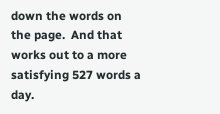down the words on the page.  And that works out to a more satisfying 527 words a day.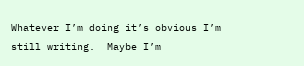Whatever I’m doing it’s obvious I’m still writing.  Maybe I’m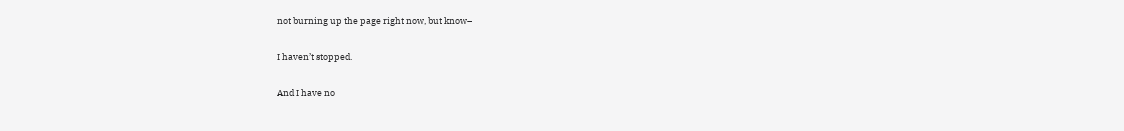not burning up the page right now, but know–

I haven’t stopped.

And I have no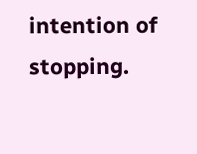intention of stopping.